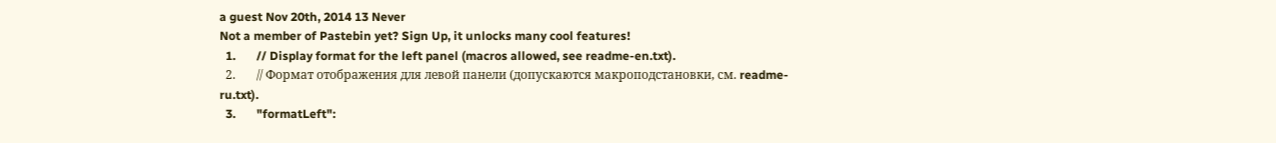a guest Nov 20th, 2014 13 Never
Not a member of Pastebin yet? Sign Up, it unlocks many cool features!
  1.       // Display format for the left panel (macros allowed, see readme-en.txt).
  2.       // Формат отображения для левой панели (допускаются макроподстановки, см. readme-ru.txt).
  3.       "formatLeft":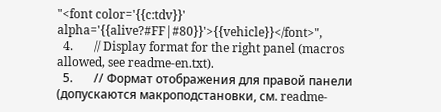"<font color='{{c:tdv}}' alpha='{{alive?#FF|#80}}'>{{vehicle}}</font>",
  4.       // Display format for the right panel (macros allowed, see readme-en.txt).
  5.       // Формат отображения для правой панели (допускаются макроподстановки, см. readme-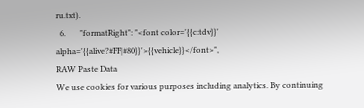ru.txt).
  6.       "formatRight": "<font color='{{c:tdv}}' alpha='{{alive?#FF|#80}}'>{{vehicle}}</font>",
RAW Paste Data
We use cookies for various purposes including analytics. By continuing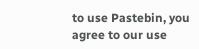to use Pastebin, you agree to our use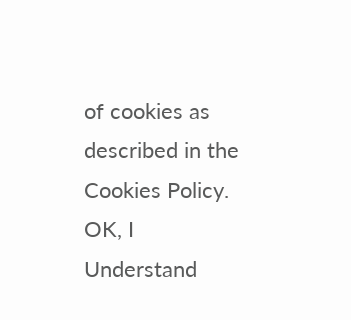of cookies as described in the Cookies Policy. OK, I Understand